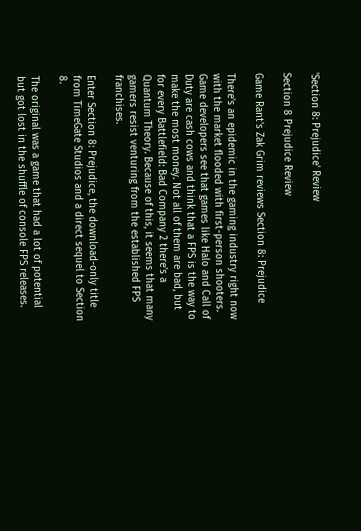'Section 8: Prejudice' Review

Section 8 Prejudice Review

Game Rant's Zak Grim reviews Section 8: Prejudice

There’s an epidemic in the gaming industry right now with the market flooded with first-person shooters. Game developers see that games like Halo and Call of Duty are cash cows and think that a FPS is the way to make the most money. Not all of them are bad, but for every Battlefield: Bad Company 2 there’s a Quantum Theory. Because of this, it seems that many gamers resist venturing from the established FPS franchises.

Enter Section 8: Prejudice, the download-only title from TimeGate Studios and a direct sequel to Section 8.

The original was a game that had a lot of potential but got lost in the shuffle of console FPS releases.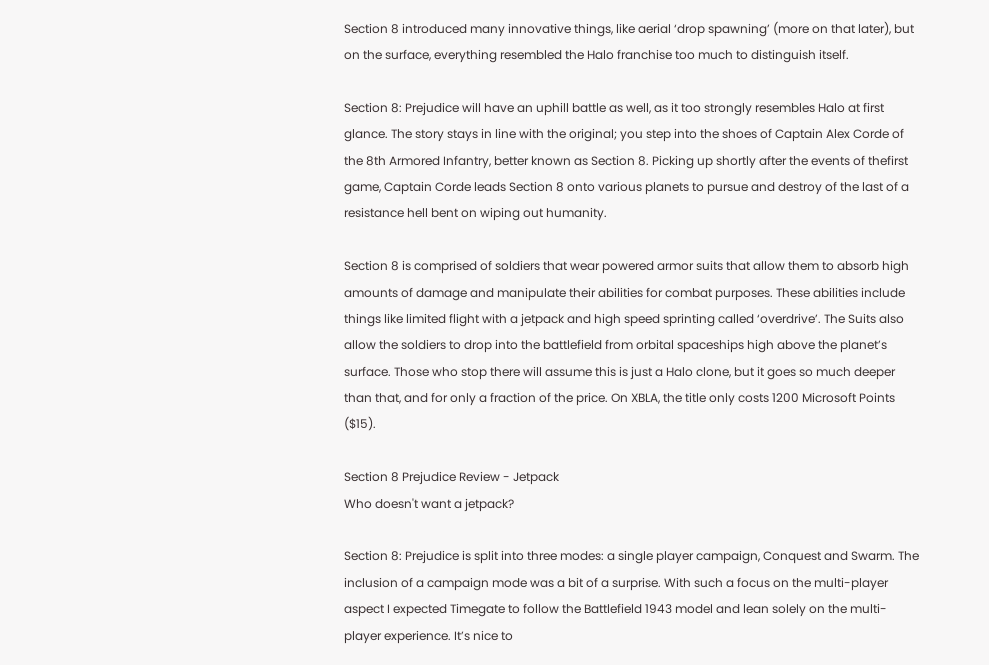Section 8 introduced many innovative things, like aerial ‘drop spawning’ (more on that later), but on the surface, everything resembled the Halo franchise too much to distinguish itself.

Section 8: Prejudice will have an uphill battle as well, as it too strongly resembles Halo at first glance. The story stays in line with the original; you step into the shoes of Captain Alex Corde of the 8th Armored Infantry, better known as Section 8. Picking up shortly after the events of thefirst game, Captain Corde leads Section 8 onto various planets to pursue and destroy of the last of a resistance hell bent on wiping out humanity.

Section 8 is comprised of soldiers that wear powered armor suits that allow them to absorb high amounts of damage and manipulate their abilities for combat purposes. These abilities include things like limited flight with a jetpack and high speed sprinting called ‘overdrive’. The Suits also allow the soldiers to drop into the battlefield from orbital spaceships high above the planet’s surface. Those who stop there will assume this is just a Halo clone, but it goes so much deeper than that, and for only a fraction of the price. On XBLA, the title only costs 1200 Microsoft Points ($15).

Section 8 Prejudice Review - Jetpack
Who doesn't want a jetpack?

Section 8: Prejudice is split into three modes: a single player campaign, Conquest and Swarm. The inclusion of a campaign mode was a bit of a surprise. With such a focus on the multi-player aspect I expected Timegate to follow the Battlefield 1943 model and lean solely on the multi-player experience. It’s nice to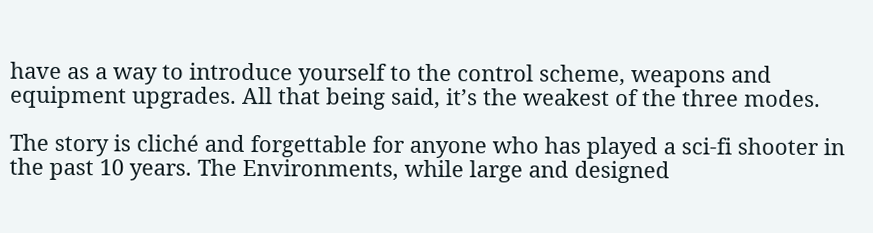have as a way to introduce yourself to the control scheme, weapons and equipment upgrades. All that being said, it’s the weakest of the three modes.

The story is cliché and forgettable for anyone who has played a sci-fi shooter in the past 10 years. The Environments, while large and designed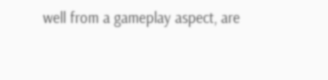well from a gameplay aspect, are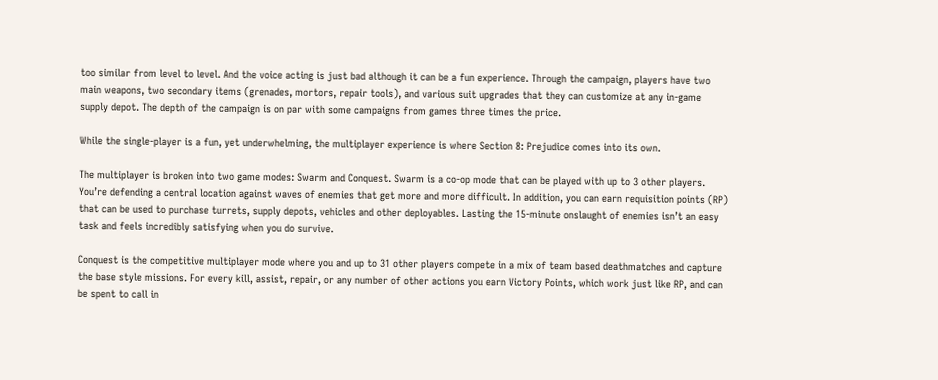too similar from level to level. And the voice acting is just bad although it can be a fun experience. Through the campaign, players have two main weapons, two secondary items (grenades, mortors, repair tools), and various suit upgrades that they can customize at any in-game supply depot. The depth of the campaign is on par with some campaigns from games three times the price.

While the single-player is a fun, yet underwhelming, the multiplayer experience is where Section 8: Prejudice comes into its own.

The multiplayer is broken into two game modes: Swarm and Conquest. Swarm is a co-op mode that can be played with up to 3 other players. You’re defending a central location against waves of enemies that get more and more difficult. In addition, you can earn requisition points (RP) that can be used to purchase turrets, supply depots, vehicles and other deployables. Lasting the 15-minute onslaught of enemies isn’t an easy task and feels incredibly satisfying when you do survive.

Conquest is the competitive multiplayer mode where you and up to 31 other players compete in a mix of team based deathmatches and capture the base style missions. For every kill, assist, repair, or any number of other actions you earn Victory Points, which work just like RP, and can be spent to call in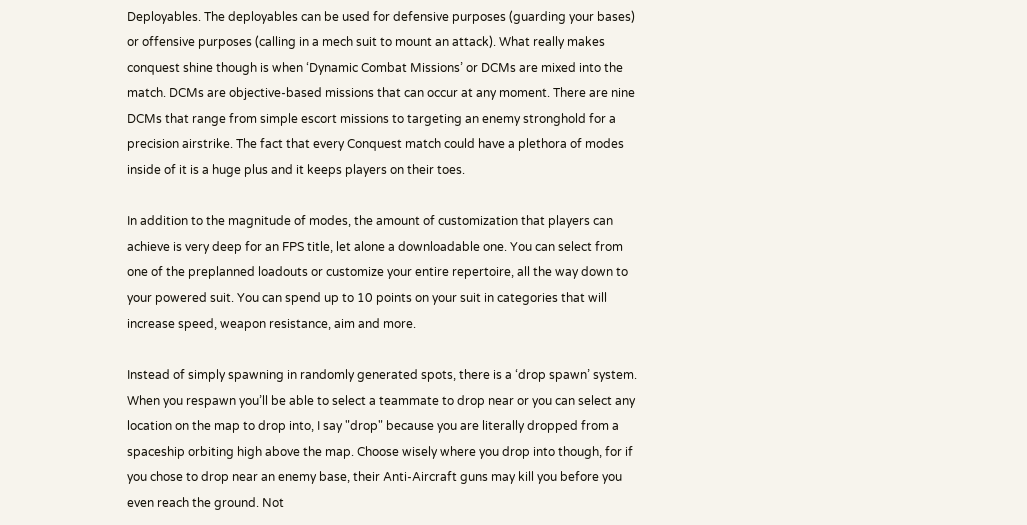Deployables. The deployables can be used for defensive purposes (guarding your bases) or offensive purposes (calling in a mech suit to mount an attack). What really makes conquest shine though is when ‘Dynamic Combat Missions’ or DCMs are mixed into the match. DCMs are objective-based missions that can occur at any moment. There are nine DCMs that range from simple escort missions to targeting an enemy stronghold for a precision airstrike. The fact that every Conquest match could have a plethora of modes inside of it is a huge plus and it keeps players on their toes.

In addition to the magnitude of modes, the amount of customization that players can achieve is very deep for an FPS title, let alone a downloadable one. You can select from one of the preplanned loadouts or customize your entire repertoire, all the way down to your powered suit. You can spend up to 10 points on your suit in categories that will increase speed, weapon resistance, aim and more.

Instead of simply spawning in randomly generated spots, there is a ‘drop spawn’ system. When you respawn you’ll be able to select a teammate to drop near or you can select any location on the map to drop into, I say "drop" because you are literally dropped from a spaceship orbiting high above the map. Choose wisely where you drop into though, for if you chose to drop near an enemy base, their Anti-Aircraft guns may kill you before you even reach the ground. Not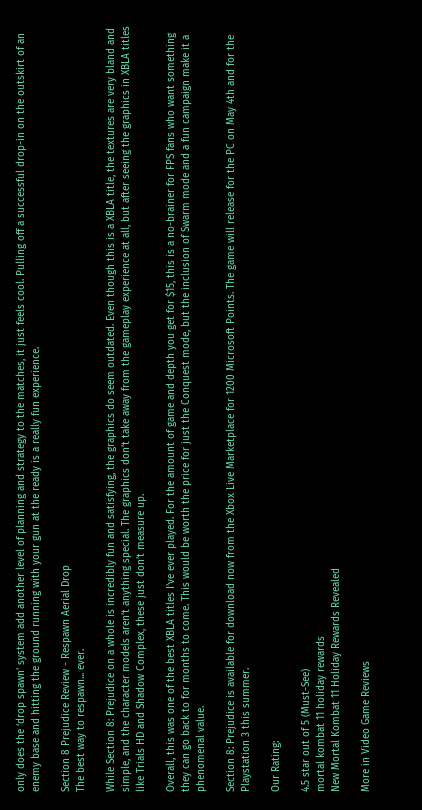only does the ‘drop spawn’ system add another level of planning and strategy to the matches, it just feels cool. Pulling off a successful drop-in on the outskirt of an enemy base and hitting the ground running with your gun at the ready is a really fun experience.

Section 8 Prejudice Review - Respawn Aerial Drop
The best way to respawn... ever.

While Section 8: Prejudice on a whole is incredibly fun and satisfying, the graphics do seem outdated. Even though this is a XBLA title, the textures are very bland and simple, and the character models aren’t anything special. The graphics don’t take away from the gameplay experience at all, but after seeing the graphics in XBLA titles like Trials HD and Shadow Complex, these just don’t measure up.

Overall, this was one of the best XBLA titles I’ve ever played. For the amount of game and depth you get for $15, this is a no-brainer for FPS fans who want something they can go back to for months to come. This would be worth the price for just the Conquest mode, but the inclusion of Swarm mode and a fun campaign make it a phenomenal value.

Section 8: Prejudice is available for download now from the Xbox Live Marketplace for 1200 Microsoft Points. The game will release for the PC on May 4th and for the Playstation 3 this summer.

Our Rating:

4.5 star out of 5 (Must-See)
mortal kombat 11 holiday rewards
New Mortal Kombat 11 Holiday Rewards Revealed

More in Video Game Reviews